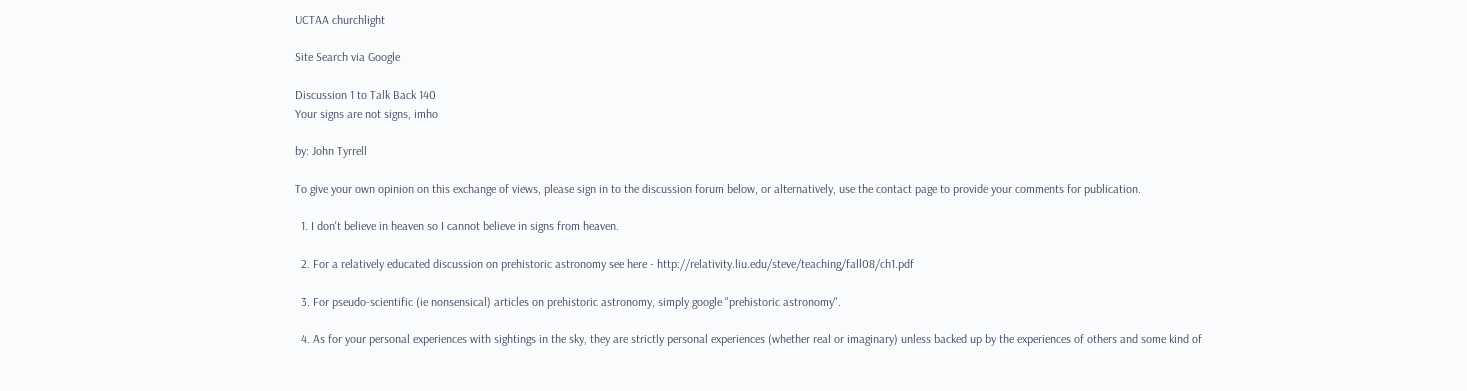UCTAA churchlight

Site Search via Google

Discussion 1 to Talk Back 140
Your signs are not signs, imho

by: John Tyrrell

To give your own opinion on this exchange of views, please sign in to the discussion forum below, or alternatively, use the contact page to provide your comments for publication.

  1. I don't believe in heaven so I cannot believe in signs from heaven.

  2. For a relatively educated discussion on prehistoric astronomy see here - http://relativity.liu.edu/steve/teaching/fall08/ch1.pdf

  3. For pseudo-scientific (ie nonsensical) articles on prehistoric astronomy, simply google "prehistoric astronomy".

  4. As for your personal experiences with sightings in the sky, they are strictly personal experiences (whether real or imaginary) unless backed up by the experiences of others and some kind of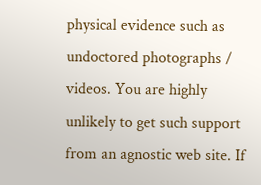physical evidence such as undoctored photographs / videos. You are highly unlikely to get such support from an agnostic web site. If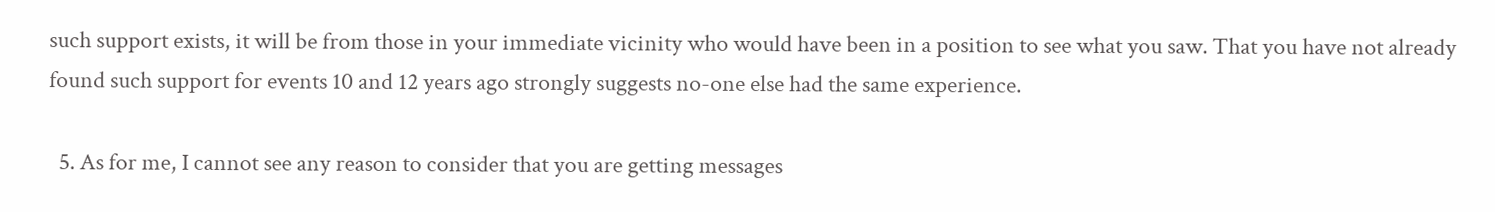such support exists, it will be from those in your immediate vicinity who would have been in a position to see what you saw. That you have not already found such support for events 10 and 12 years ago strongly suggests no-one else had the same experience.

  5. As for me, I cannot see any reason to consider that you are getting messages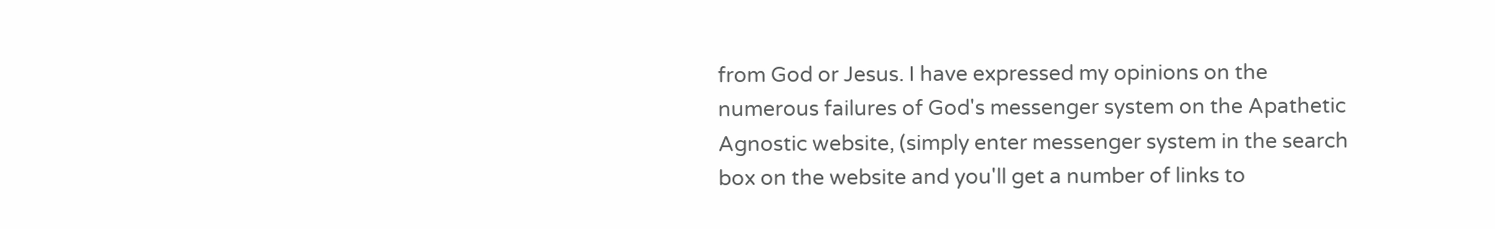from God or Jesus. I have expressed my opinions on the numerous failures of God's messenger system on the Apathetic Agnostic website, (simply enter messenger system in the search box on the website and you'll get a number of links to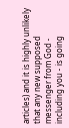articles) and it is highly unlikely that any new supposed messenger from God - including you - is going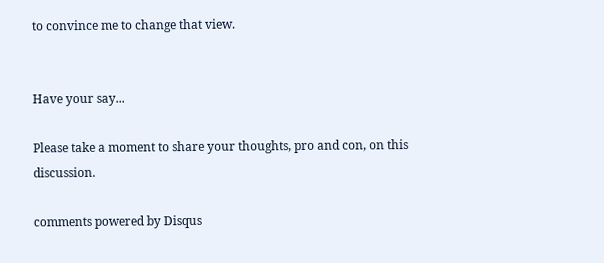to convince me to change that view.


Have your say...

Please take a moment to share your thoughts, pro and con, on this discussion.

comments powered by Disqus